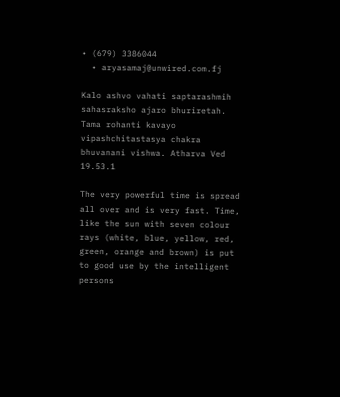• (679) 3386044
  • aryasamaj@unwired.com.fj

Kalo ashvo vahati saptarashmih sahasraksho ajaro bhuriretah. Tama rohanti kavayo vipashchitastasya chakra bhuvanani vishwa. Atharva Ved 19.53.1

The very powerful time is spread all over and is very fast. Time, like the sun with seven colour rays (white, blue, yellow, red, green, orange and brown) is put to good use by the intelligent persons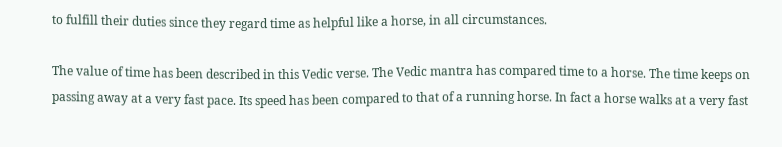to fulfill their duties since they regard time as helpful like a horse, in all circumstances.

The value of time has been described in this Vedic verse. The Vedic mantra has compared time to a horse. The time keeps on passing away at a very fast pace. Its speed has been compared to that of a running horse. In fact a horse walks at a very fast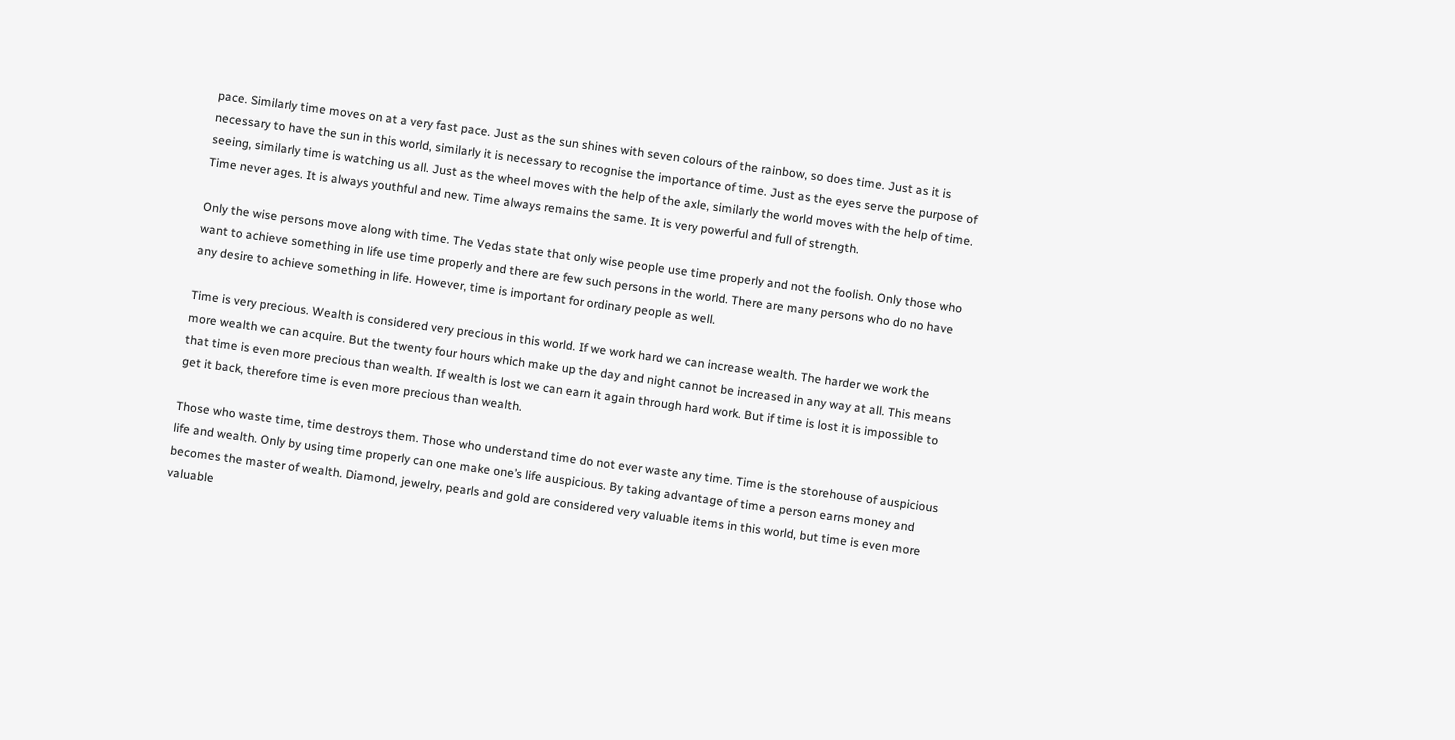pace. Similarly time moves on at a very fast pace. Just as the sun shines with seven colours of the rainbow, so does time. Just as it is necessary to have the sun in this world, similarly it is necessary to recognise the importance of time. Just as the eyes serve the purpose of seeing, similarly time is watching us all. Just as the wheel moves with the help of the axle, similarly the world moves with the help of time. Time never ages. It is always youthful and new. Time always remains the same. It is very powerful and full of strength.

Only the wise persons move along with time. The Vedas state that only wise people use time properly and not the foolish. Only those who want to achieve something in life use time properly and there are few such persons in the world. There are many persons who do no have any desire to achieve something in life. However, time is important for ordinary people as well.

Time is very precious. Wealth is considered very precious in this world. If we work hard we can increase wealth. The harder we work the more wealth we can acquire. But the twenty four hours which make up the day and night cannot be increased in any way at all. This means that time is even more precious than wealth. If wealth is lost we can earn it again through hard work. But if time is lost it is impossible to get it back, therefore time is even more precious than wealth.

Those who waste time, time destroys them. Those who understand time do not ever waste any time. Time is the storehouse of auspicious life and wealth. Only by using time properly can one make one’s life auspicious. By taking advantage of time a person earns money and becomes the master of wealth. Diamond, jewelry, pearls and gold are considered very valuable items in this world, but time is even more valuable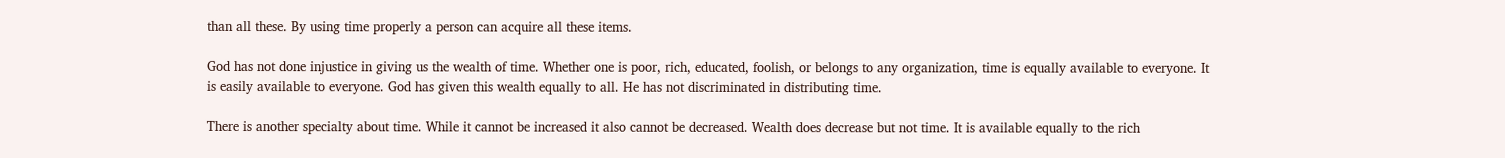than all these. By using time properly a person can acquire all these items.

God has not done injustice in giving us the wealth of time. Whether one is poor, rich, educated, foolish, or belongs to any organization, time is equally available to everyone. It is easily available to everyone. God has given this wealth equally to all. He has not discriminated in distributing time.

There is another specialty about time. While it cannot be increased it also cannot be decreased. Wealth does decrease but not time. It is available equally to the rich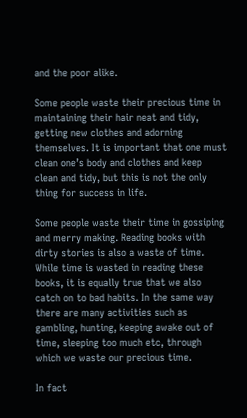and the poor alike.

Some people waste their precious time in maintaining their hair neat and tidy, getting new clothes and adorning themselves. It is important that one must clean one’s body and clothes and keep clean and tidy, but this is not the only thing for success in life.

Some people waste their time in gossiping and merry making. Reading books with dirty stories is also a waste of time. While time is wasted in reading these books, it is equally true that we also catch on to bad habits. In the same way there are many activities such as gambling, hunting, keeping awake out of time, sleeping too much etc, through which we waste our precious time.

In fact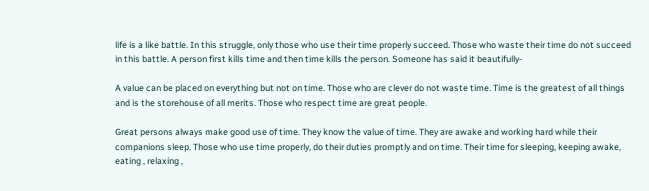life is a like battle. In this struggle, only those who use their time properly succeed. Those who waste their time do not succeed in this battle. A person first kills time and then time kills the person. Someone has said it beautifully-

A value can be placed on everything but not on time. Those who are clever do not waste time. Time is the greatest of all things and is the storehouse of all merits. Those who respect time are great people.

Great persons always make good use of time. They know the value of time. They are awake and working hard while their companions sleep. Those who use time properly, do their duties promptly and on time. Their time for sleeping, keeping awake, eating , relaxing ,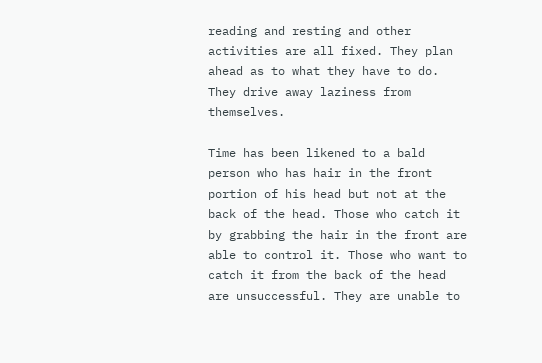reading and resting and other activities are all fixed. They plan ahead as to what they have to do. They drive away laziness from themselves.

Time has been likened to a bald person who has hair in the front portion of his head but not at the back of the head. Those who catch it by grabbing the hair in the front are able to control it. Those who want to catch it from the back of the head are unsuccessful. They are unable to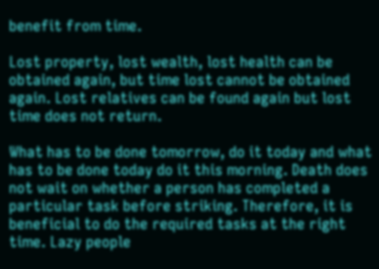benefit from time.

Lost property, lost wealth, lost health can be obtained again, but time lost cannot be obtained again. Lost relatives can be found again but lost time does not return.

What has to be done tomorrow, do it today and what has to be done today do it this morning. Death does not wait on whether a person has completed a particular task before striking. Therefore, it is beneficial to do the required tasks at the right time. Lazy people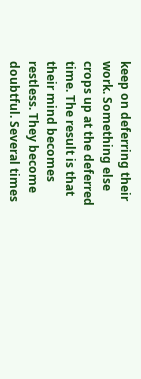keep on deferring their work. Something else crops up at the deferred time. The result is that their mind becomes restless. They become doubtful. Several times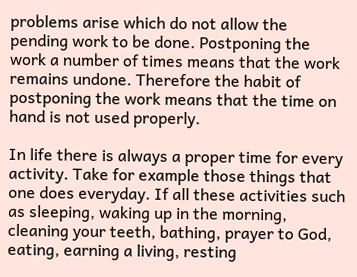problems arise which do not allow the pending work to be done. Postponing the work a number of times means that the work remains undone. Therefore the habit of postponing the work means that the time on hand is not used properly.

In life there is always a proper time for every activity. Take for example those things that one does everyday. If all these activities such as sleeping, waking up in the morning, cleaning your teeth, bathing, prayer to God, eating, earning a living, resting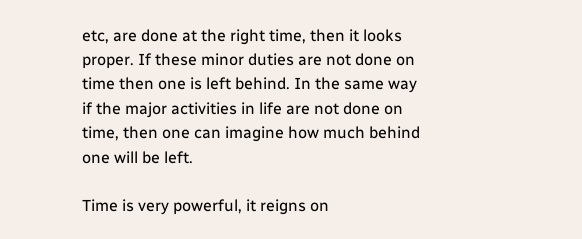etc, are done at the right time, then it looks proper. If these minor duties are not done on time then one is left behind. In the same way if the major activities in life are not done on time, then one can imagine how much behind one will be left.

Time is very powerful, it reigns on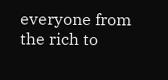everyone from the rich to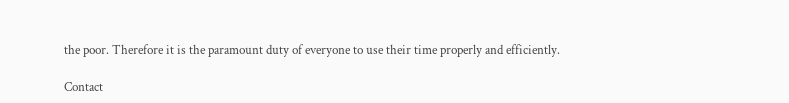the poor. Therefore it is the paramount duty of everyone to use their time properly and efficiently.

Contact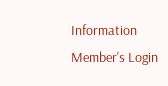Information
Member's Login